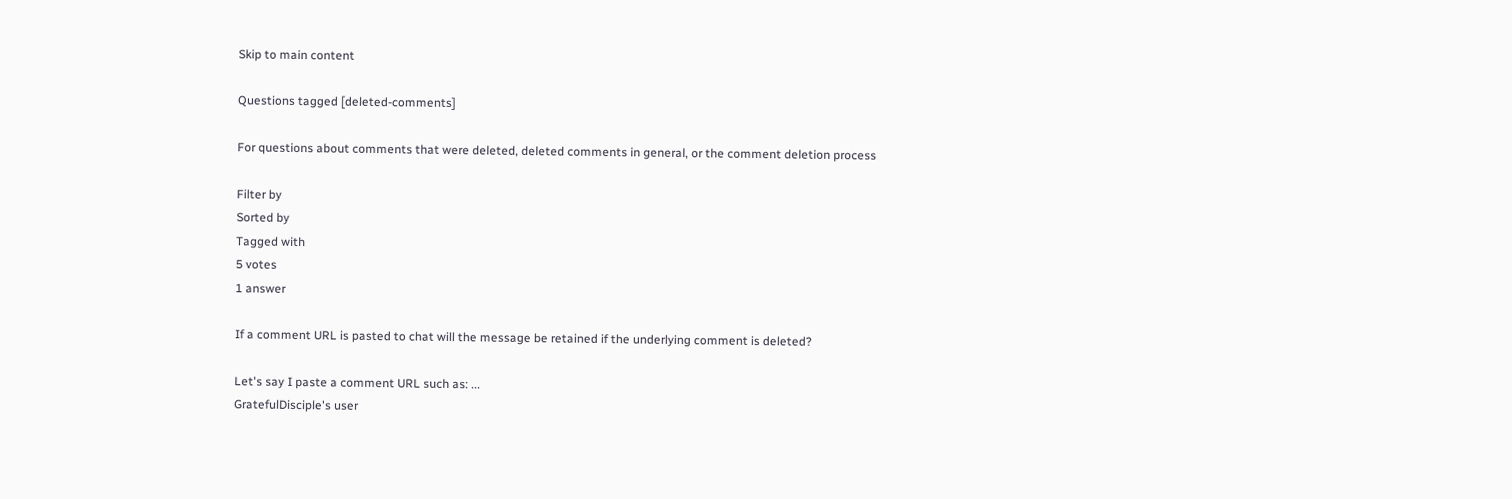Skip to main content

Questions tagged [deleted-comments]

For questions about comments that were deleted, deleted comments in general, or the comment deletion process

Filter by
Sorted by
Tagged with
5 votes
1 answer

If a comment URL is pasted to chat will the message be retained if the underlying comment is deleted?

Let's say I paste a comment URL such as: ...
GratefulDisciple's user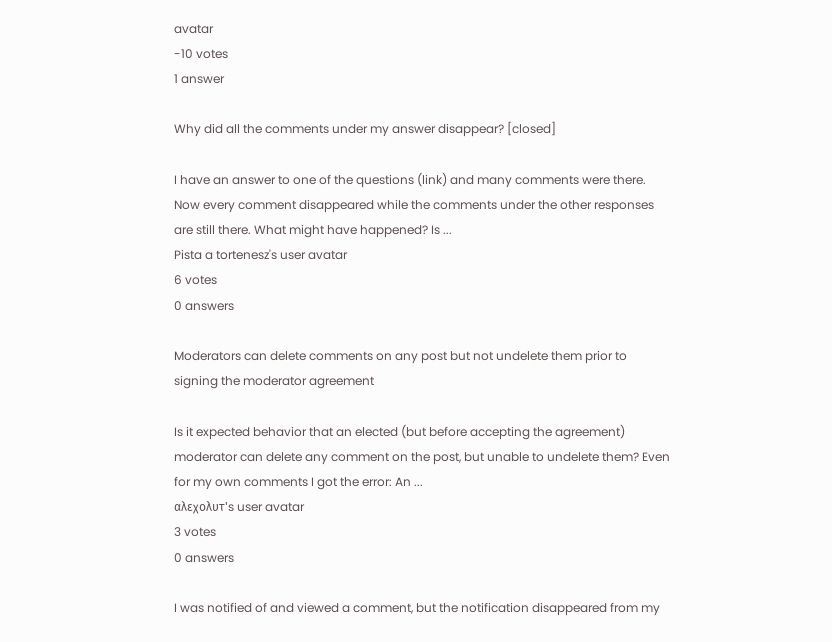avatar
-10 votes
1 answer

Why did all the comments under my answer disappear? [closed]

I have an answer to one of the questions (link) and many comments were there. Now every comment disappeared while the comments under the other responses are still there. What might have happened? Is ...
Pista a tortenesz's user avatar
6 votes
0 answers

Moderators can delete comments on any post but not undelete them prior to signing the moderator agreement

Is it expected behavior that an elected (but before accepting the agreement) moderator can delete any comment on the post, but unable to undelete them? Even for my own comments I got the error: An ...
αλεχολυτ's user avatar
3 votes
0 answers

I was notified of and viewed a comment, but the notification disappeared from my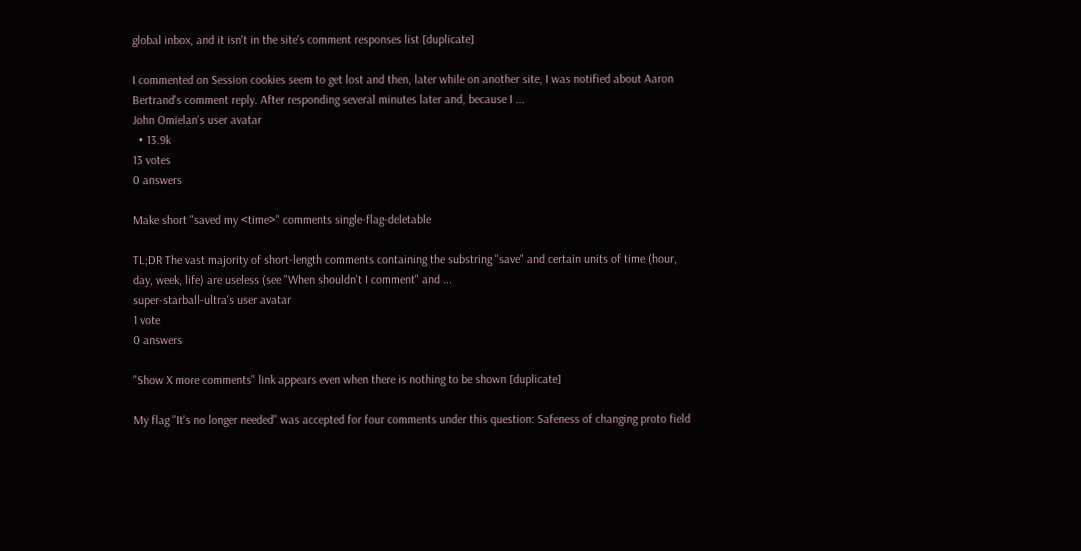global inbox, and it isn't in the site's comment responses list [duplicate]

I commented on Session cookies seem to get lost and then, later while on another site, I was notified about Aaron Bertrand's comment reply. After responding several minutes later and, because I ...
John Omielan's user avatar
  • 13.9k
13 votes
0 answers

Make short "saved my <time>" comments single-flag-deletable

TL;DR The vast majority of short-length comments containing the substring "save" and certain units of time (hour, day, week, life) are useless (see "When shouldn't I comment" and ...
super-starball-ultra's user avatar
1 vote
0 answers

"Show X more comments" link appears even when there is nothing to be shown [duplicate]

My flag "It's no longer needed" was accepted for four comments under this question: Safeness of changing proto field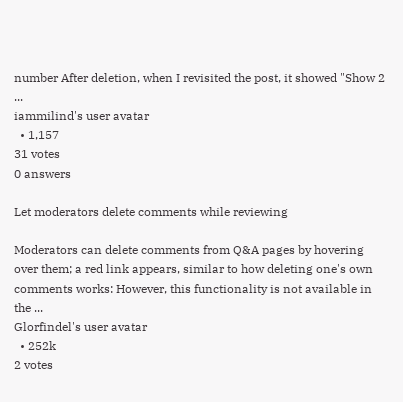number After deletion, when I revisited the post, it showed "Show 2 ...
iammilind's user avatar
  • 1,157
31 votes
0 answers

Let moderators delete comments while reviewing

Moderators can delete comments from Q&A pages by hovering over them; a red link appears, similar to how deleting one's own comments works: However, this functionality is not available in the ...
Glorfindel's user avatar
  • 252k
2 votes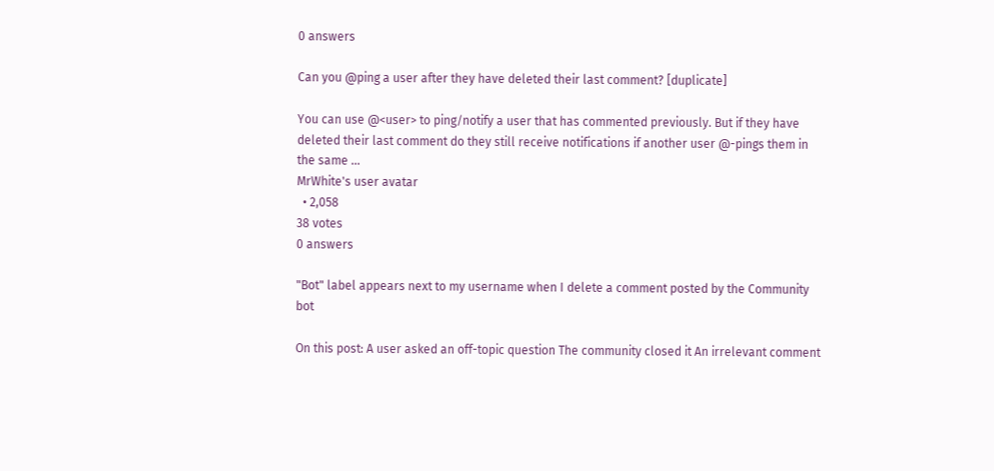0 answers

Can you @ping a user after they have deleted their last comment? [duplicate]

You can use @<user> to ping/notify a user that has commented previously. But if they have deleted their last comment do they still receive notifications if another user @-pings them in the same ...
MrWhite's user avatar
  • 2,058
38 votes
0 answers

"Bot" label appears next to my username when I delete a comment posted by the Community bot

On this post: A user asked an off-topic question The community closed it An irrelevant comment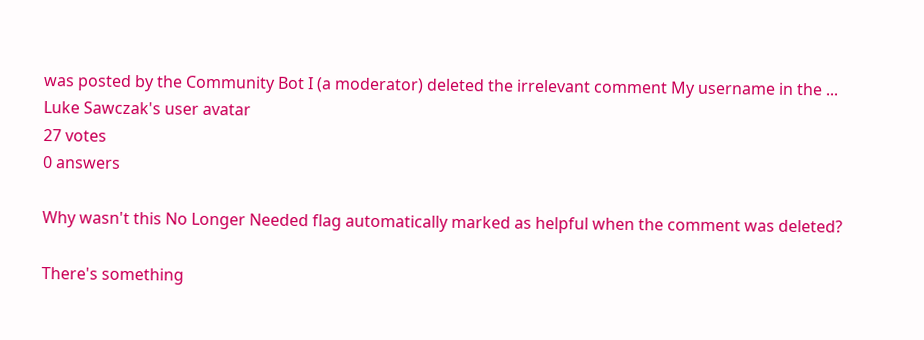was posted by the Community Bot I (a moderator) deleted the irrelevant comment My username in the ...
Luke Sawczak's user avatar
27 votes
0 answers

Why wasn't this No Longer Needed flag automatically marked as helpful when the comment was deleted?

There's something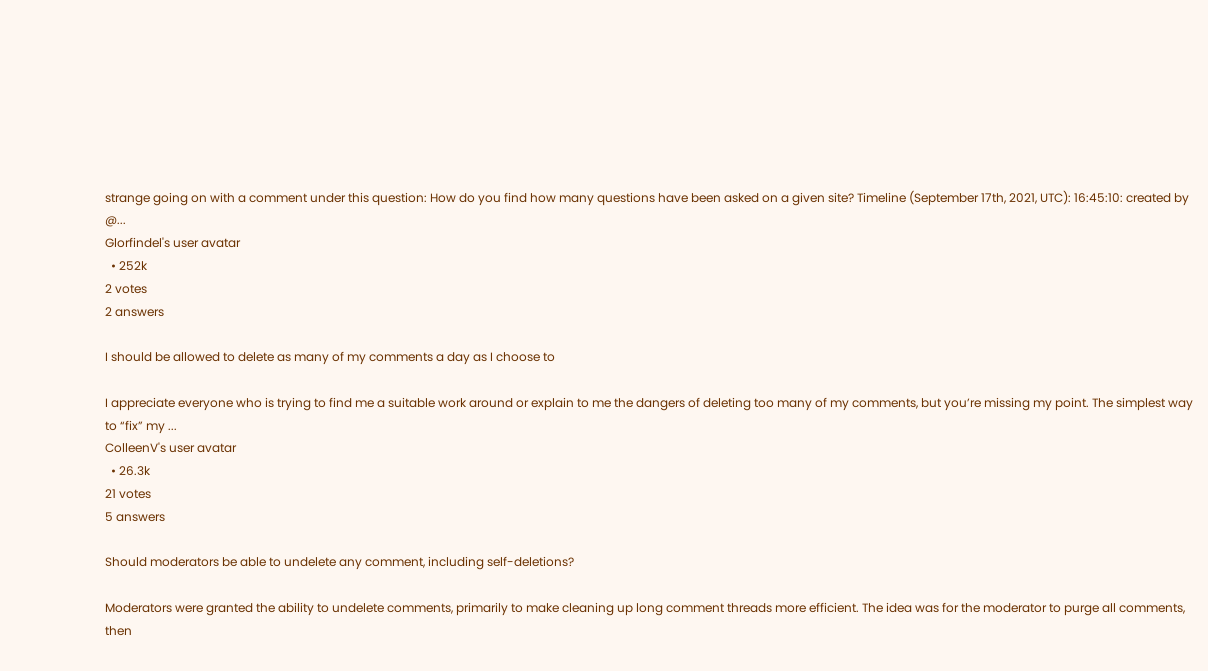strange going on with a comment under this question: How do you find how many questions have been asked on a given site? Timeline (September 17th, 2021, UTC): 16:45:10: created by @...
Glorfindel's user avatar
  • 252k
2 votes
2 answers

I should be allowed to delete as many of my comments a day as I choose to

I appreciate everyone who is trying to find me a suitable work around or explain to me the dangers of deleting too many of my comments, but you’re missing my point. The simplest way to “fix” my ...
ColleenV's user avatar
  • 26.3k
21 votes
5 answers

Should moderators be able to undelete any comment, including self-deletions?

Moderators were granted the ability to undelete comments, primarily to make cleaning up long comment threads more efficient. The idea was for the moderator to purge all comments, then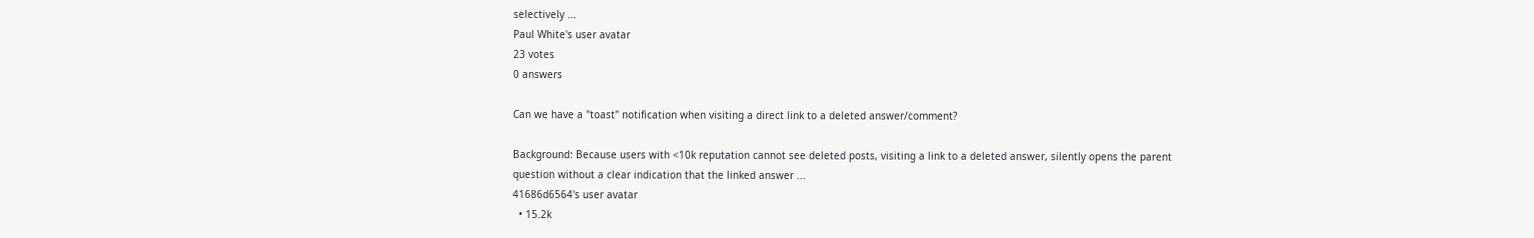selectively ...
Paul White's user avatar
23 votes
0 answers

Can we have a "toast" notification when visiting a direct link to a deleted answer/comment?

Background: Because users with <10k reputation cannot see deleted posts, visiting a link to a deleted answer, silently opens the parent question without a clear indication that the linked answer ...
41686d6564's user avatar
  • 15.2k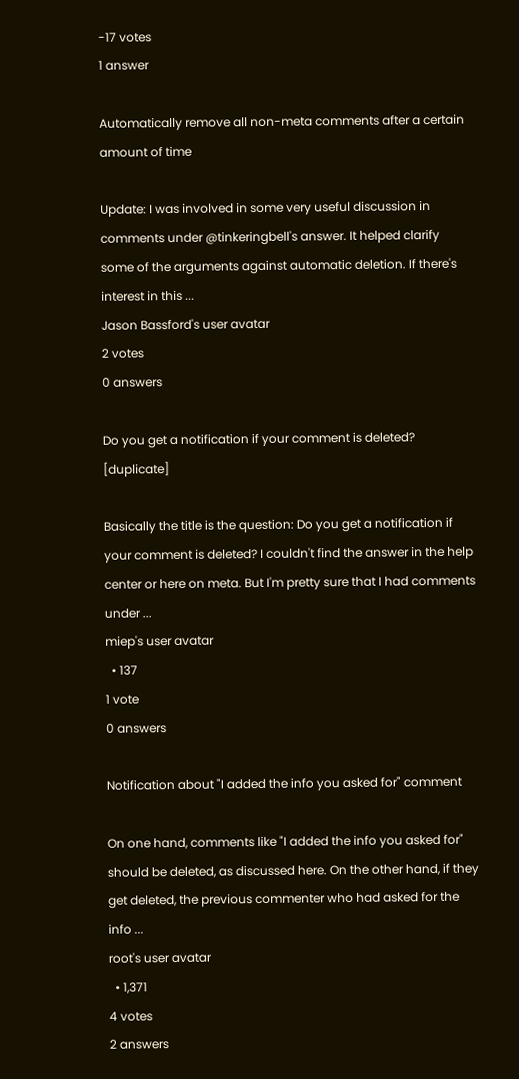-17 votes
1 answer

Automatically remove all non-meta comments after a certain amount of time

Update: I was involved in some very useful discussion in comments under @tinkeringbell's answer. It helped clarify some of the arguments against automatic deletion. If there's interest in this ...
Jason Bassford's user avatar
2 votes
0 answers

Do you get a notification if your comment is deleted? [duplicate]

Basically the title is the question: Do you get a notification if your comment is deleted? I couldn't find the answer in the help center or here on meta. But I'm pretty sure that I had comments under ...
miep's user avatar
  • 137
1 vote
0 answers

Notification about "I added the info you asked for" comment

On one hand, comments like "I added the info you asked for" should be deleted, as discussed here. On the other hand, if they get deleted, the previous commenter who had asked for the info ...
root's user avatar
  • 1,371
4 votes
2 answers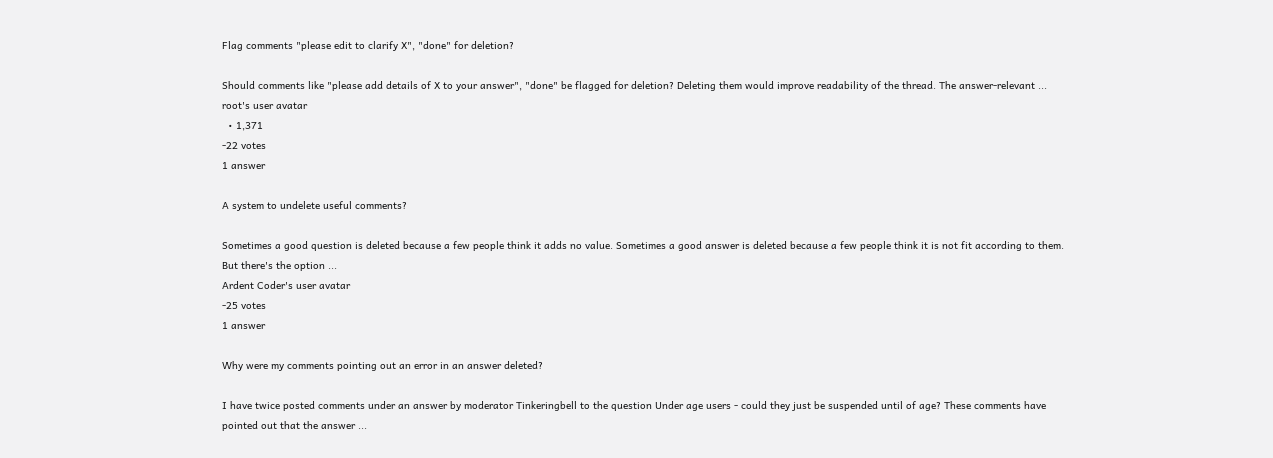Flag comments "please edit to clarify X", "done" for deletion?

Should comments like "please add details of X to your answer", "done" be flagged for deletion? Deleting them would improve readability of the thread. The answer-relevant ...
root's user avatar
  • 1,371
-22 votes
1 answer

A system to undelete useful comments?

Sometimes a good question is deleted because a few people think it adds no value. Sometimes a good answer is deleted because a few people think it is not fit according to them. But there's the option ...
Ardent Coder's user avatar
-25 votes
1 answer

Why were my comments pointing out an error in an answer deleted?

I have twice posted comments under an answer by moderator Tinkeringbell to the question Under age users - could they just be suspended until of age? These comments have pointed out that the answer ...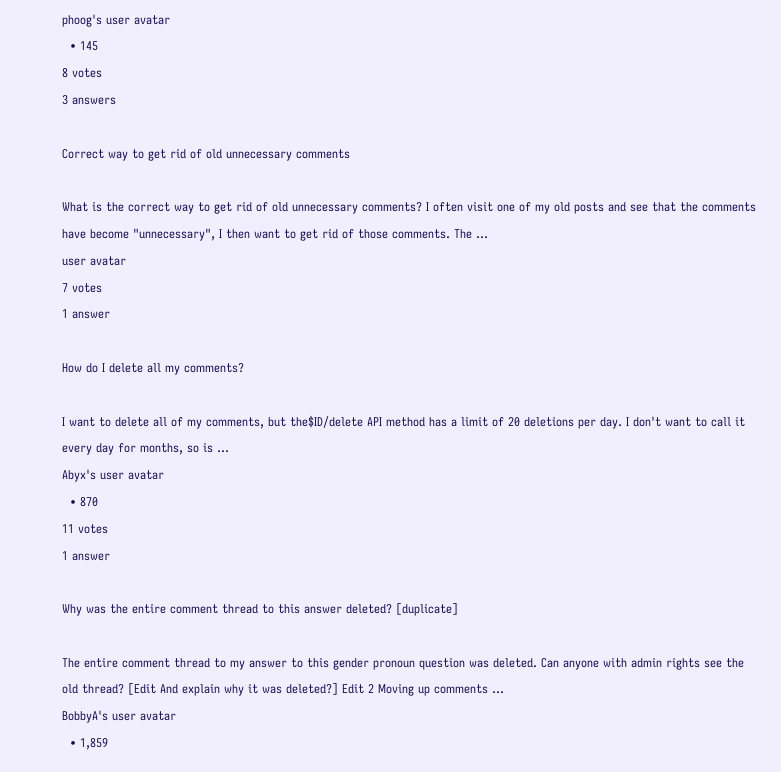phoog's user avatar
  • 145
8 votes
3 answers

Correct way to get rid of old unnecessary comments

What is the correct way to get rid of old unnecessary comments? I often visit one of my old posts and see that the comments have become "unnecessary", I then want to get rid of those comments. The ...
user avatar
7 votes
1 answer

How do I delete all my comments?

I want to delete all of my comments, but the$ID/delete API method has a limit of 20 deletions per day. I don't want to call it every day for months, so is ...
Abyx's user avatar
  • 870
11 votes
1 answer

Why was the entire comment thread to this answer deleted? [duplicate]

The entire comment thread to my answer to this gender pronoun question was deleted. Can anyone with admin rights see the old thread? [Edit And explain why it was deleted?] Edit 2 Moving up comments ...
BobbyA's user avatar
  • 1,859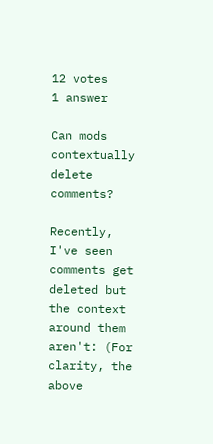12 votes
1 answer

Can mods contextually delete comments?

Recently, I've seen comments get deleted but the context around them aren't: (For clarity, the above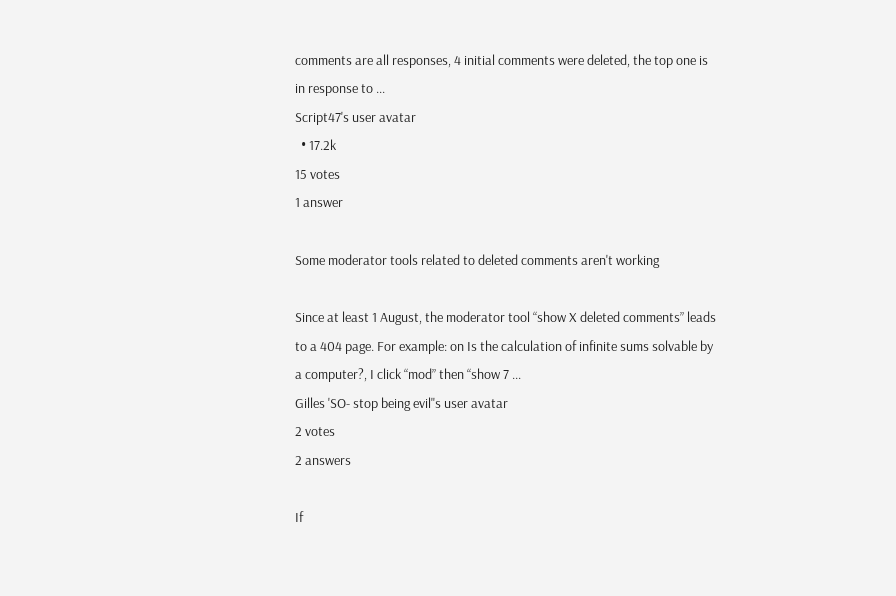comments are all responses, 4 initial comments were deleted, the top one is in response to ...
Script47's user avatar
  • 17.2k
15 votes
1 answer

Some moderator tools related to deleted comments aren't working

Since at least 1 August, the moderator tool “show X deleted comments” leads to a 404 page. For example: on Is the calculation of infinite sums solvable by a computer?, I click “mod” then “show 7 ...
Gilles 'SO- stop being evil''s user avatar
2 votes
2 answers

If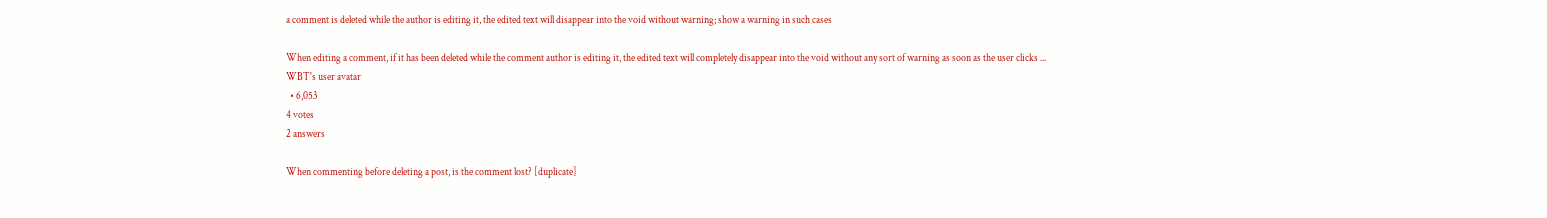a comment is deleted while the author is editing it, the edited text will disappear into the void without warning; show a warning in such cases

When editing a comment, if it has been deleted while the comment author is editing it, the edited text will completely disappear into the void without any sort of warning as soon as the user clicks ...
WBT's user avatar
  • 6,053
4 votes
2 answers

When commenting before deleting a post, is the comment lost? [duplicate]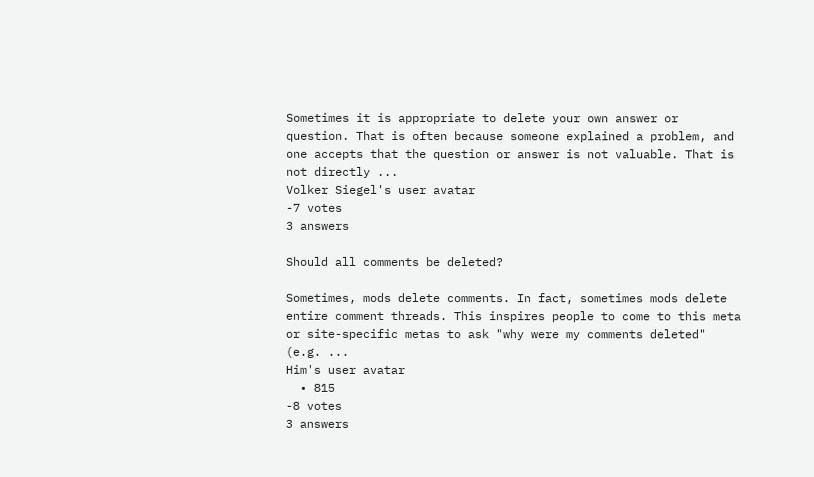Sometimes it is appropriate to delete your own answer or question. That is often because someone explained a problem, and one accepts that the question or answer is not valuable. That is not directly ...
Volker Siegel's user avatar
-7 votes
3 answers

Should all comments be deleted?

Sometimes, mods delete comments. In fact, sometimes mods delete entire comment threads. This inspires people to come to this meta or site-specific metas to ask "why were my comments deleted" (e.g. ...
Him's user avatar
  • 815
-8 votes
3 answers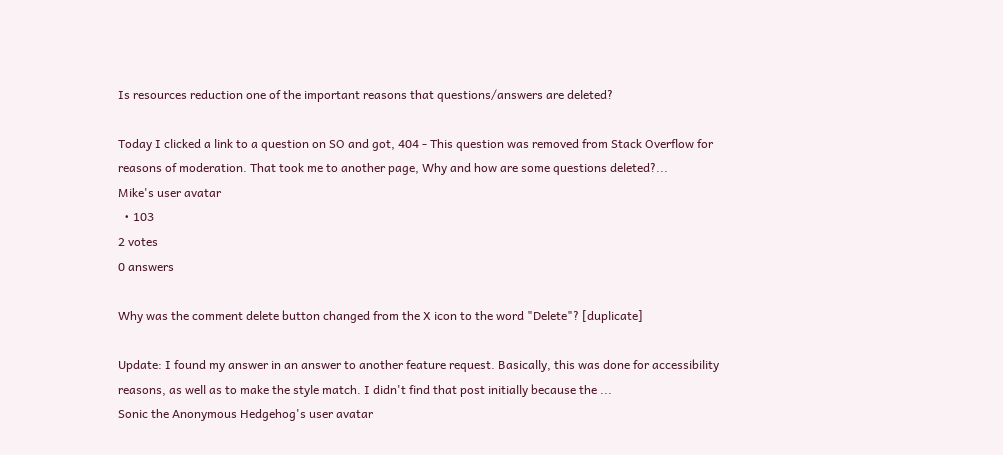Is resources reduction one of the important reasons that questions/answers are deleted?

Today I clicked a link to a question on SO and got, 404 - This question was removed from Stack Overflow for reasons of moderation. That took me to another page, Why and how are some questions deleted?...
Mike's user avatar
  • 103
2 votes
0 answers

Why was the comment delete button changed from the X icon to the word "Delete"? [duplicate]

Update: I found my answer in an answer to another feature request. Basically, this was done for accessibility reasons, as well as to make the style match. I didn't find that post initially because the ...
Sonic the Anonymous Hedgehog's user avatar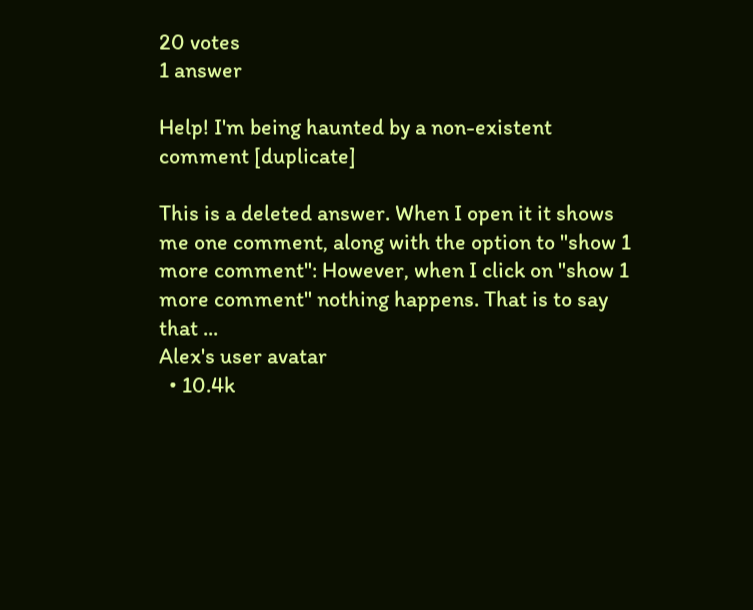20 votes
1 answer

Help! I'm being haunted by a non-existent comment [duplicate]

This is a deleted answer. When I open it it shows me one comment, along with the option to "show 1 more comment": However, when I click on "show 1 more comment" nothing happens. That is to say that ...
Alex's user avatar
  • 10.4k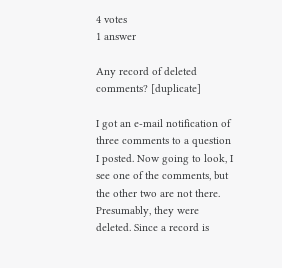4 votes
1 answer

Any record of deleted comments? [duplicate]

I got an e-mail notification of three comments to a question I posted. Now going to look, I see one of the comments, but the other two are not there. Presumably, they were deleted. Since a record is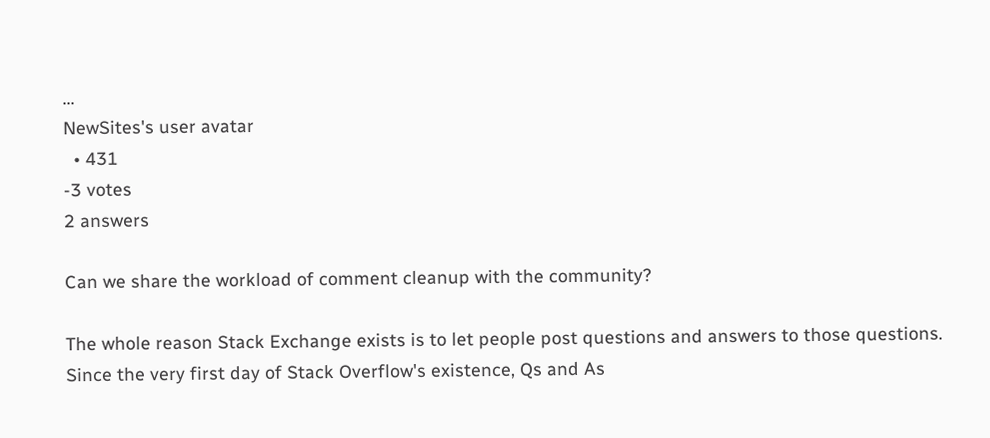...
NewSites's user avatar
  • 431
-3 votes
2 answers

Can we share the workload of comment cleanup with the community?

The whole reason Stack Exchange exists is to let people post questions and answers to those questions. Since the very first day of Stack Overflow's existence, Qs and As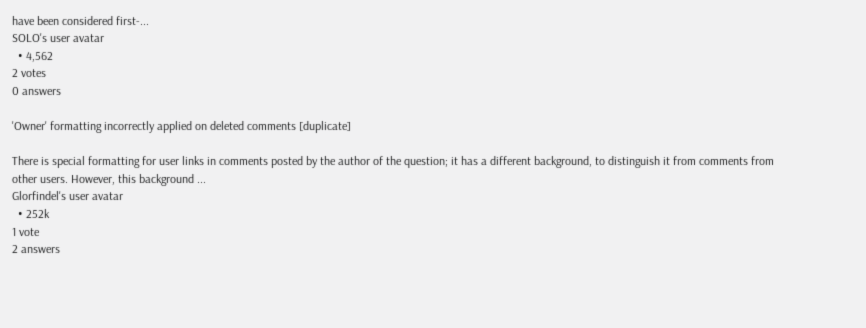have been considered first-...
SOLO's user avatar
  • 4,562
2 votes
0 answers

'Owner' formatting incorrectly applied on deleted comments [duplicate]

There is special formatting for user links in comments posted by the author of the question; it has a different background, to distinguish it from comments from other users. However, this background ...
Glorfindel's user avatar
  • 252k
1 vote
2 answers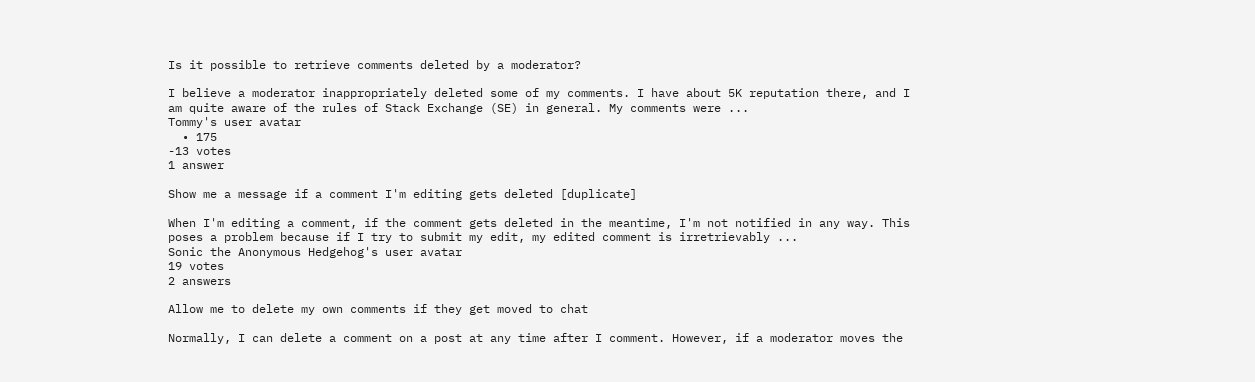Is it possible to retrieve comments deleted by a moderator?

I believe a moderator inappropriately deleted some of my comments. I have about 5K reputation there, and I am quite aware of the rules of Stack Exchange (SE) in general. My comments were ...
Tommy's user avatar
  • 175
-13 votes
1 answer

Show me a message if a comment I'm editing gets deleted [duplicate]

When I'm editing a comment, if the comment gets deleted in the meantime, I'm not notified in any way. This poses a problem because if I try to submit my edit, my edited comment is irretrievably ...
Sonic the Anonymous Hedgehog's user avatar
19 votes
2 answers

Allow me to delete my own comments if they get moved to chat

Normally, I can delete a comment on a post at any time after I comment. However, if a moderator moves the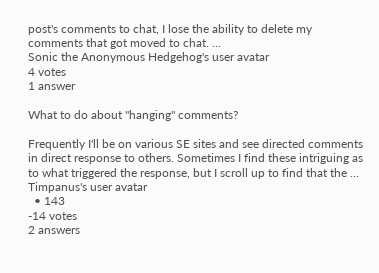post's comments to chat, I lose the ability to delete my comments that got moved to chat. ...
Sonic the Anonymous Hedgehog's user avatar
4 votes
1 answer

What to do about "hanging" comments?

Frequently I'll be on various SE sites and see directed comments in direct response to others. Sometimes I find these intriguing as to what triggered the response, but I scroll up to find that the ...
Timpanus's user avatar
  • 143
-14 votes
2 answers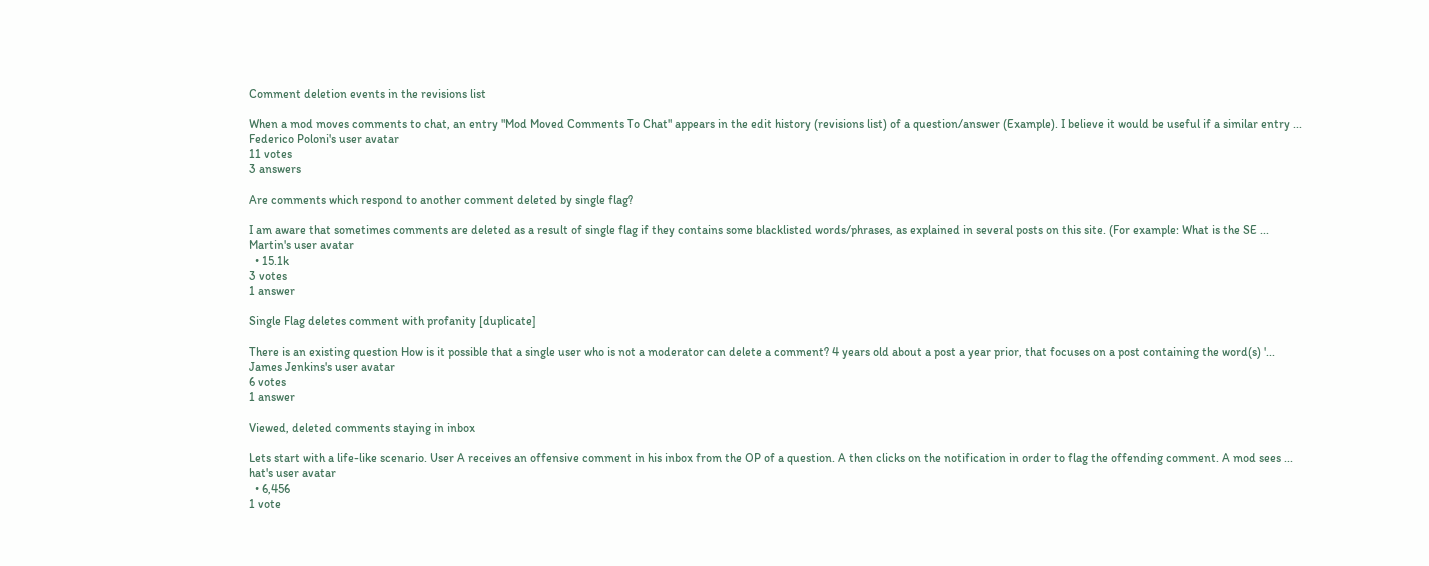Comment deletion events in the revisions list

When a mod moves comments to chat, an entry "Mod Moved Comments To Chat" appears in the edit history (revisions list) of a question/answer (Example). I believe it would be useful if a similar entry ...
Federico Poloni's user avatar
11 votes
3 answers

Are comments which respond to another comment deleted by single flag?

I am aware that sometimes comments are deleted as a result of single flag if they contains some blacklisted words/phrases, as explained in several posts on this site. (For example: What is the SE ...
Martin's user avatar
  • 15.1k
3 votes
1 answer

Single Flag deletes comment with profanity [duplicate]

There is an existing question How is it possible that a single user who is not a moderator can delete a comment? 4 years old about a post a year prior, that focuses on a post containing the word(s) '...
James Jenkins's user avatar
6 votes
1 answer

Viewed, deleted comments staying in inbox

Lets start with a life-like scenario. User A receives an offensive comment in his inbox from the OP of a question. A then clicks on the notification in order to flag the offending comment. A mod sees ...
hat's user avatar
  • 6,456
1 vote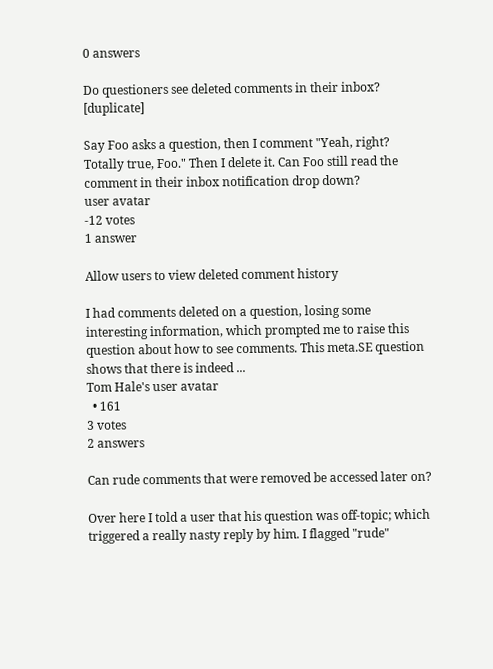0 answers

Do questioners see deleted comments in their inbox? [duplicate]

Say Foo asks a question, then I comment "Yeah, right? Totally true, Foo." Then I delete it. Can Foo still read the comment in their inbox notification drop down?
user avatar
-12 votes
1 answer

Allow users to view deleted comment history

I had comments deleted on a question, losing some interesting information, which prompted me to raise this question about how to see comments. This meta.SE question shows that there is indeed ...
Tom Hale's user avatar
  • 161
3 votes
2 answers

Can rude comments that were removed be accessed later on?

Over here I told a user that his question was off-topic; which triggered a really nasty reply by him. I flagged "rude"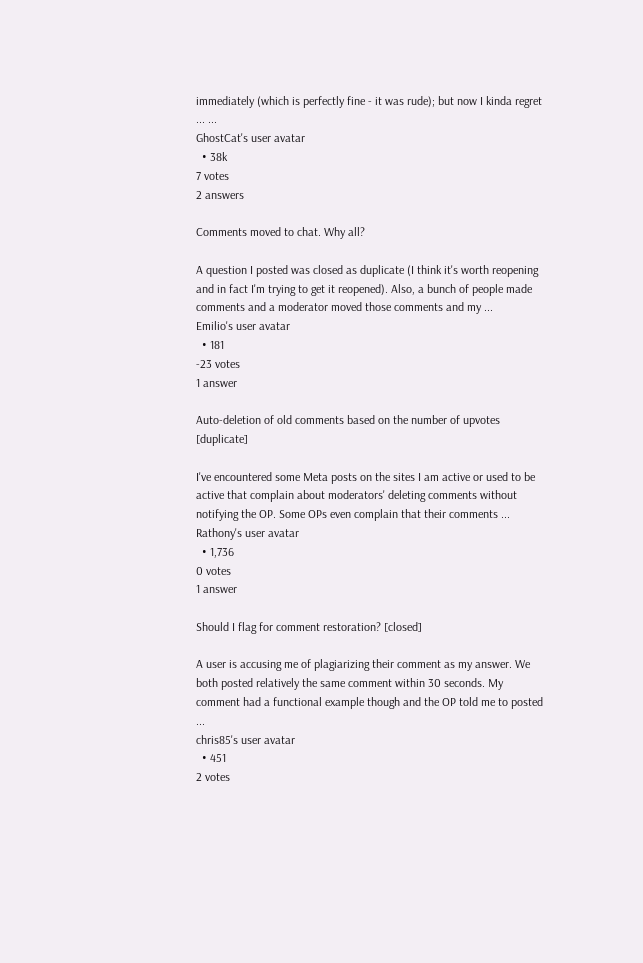immediately (which is perfectly fine - it was rude); but now I kinda regret ... ...
GhostCat's user avatar
  • 38k
7 votes
2 answers

Comments moved to chat. Why all?

A question I posted was closed as duplicate (I think it's worth reopening and in fact I'm trying to get it reopened). Also, a bunch of people made comments and a moderator moved those comments and my ...
Emilio's user avatar
  • 181
-23 votes
1 answer

Auto-deletion of old comments based on the number of upvotes [duplicate]

I've encountered some Meta posts on the sites I am active or used to be active that complain about moderators' deleting comments without notifying the OP. Some OPs even complain that their comments ...
Rathony's user avatar
  • 1,736
0 votes
1 answer

Should I flag for comment restoration? [closed]

A user is accusing me of plagiarizing their comment as my answer. We both posted relatively the same comment within 30 seconds. My comment had a functional example though and the OP told me to posted ...
chris85's user avatar
  • 451
2 votes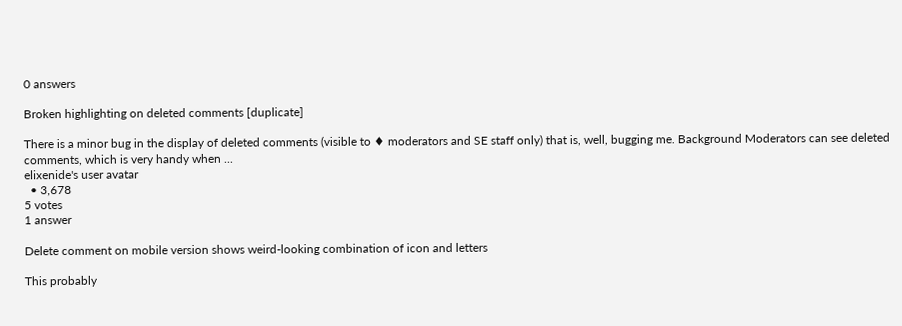0 answers

Broken highlighting on deleted comments [duplicate]

There is a minor bug in the display of deleted comments (visible to ♦ moderators and SE staff only) that is, well, bugging me. Background Moderators can see deleted comments, which is very handy when ...
elixenide's user avatar
  • 3,678
5 votes
1 answer

Delete comment on mobile version shows weird-looking combination of icon and letters

This probably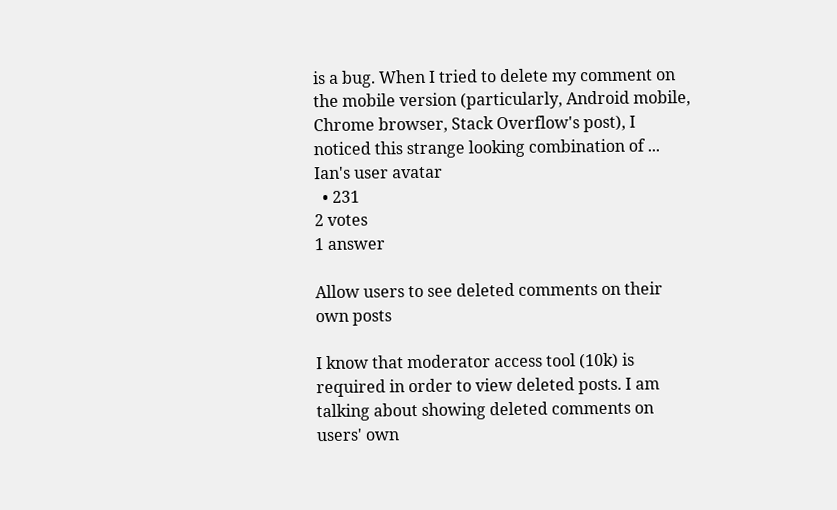is a bug. When I tried to delete my comment on the mobile version (particularly, Android mobile, Chrome browser, Stack Overflow's post), I noticed this strange looking combination of ...
Ian's user avatar
  • 231
2 votes
1 answer

Allow users to see deleted comments on their own posts

I know that moderator access tool (10k) is required in order to view deleted posts. I am talking about showing deleted comments on users' own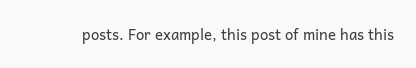posts. For example, this post of mine has this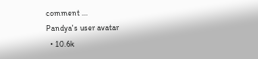comment ...
Pandya's user avatar
  • 10.6k